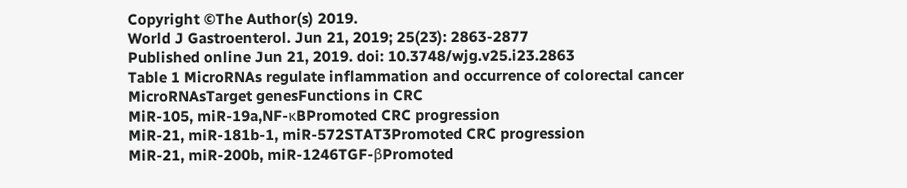Copyright ©The Author(s) 2019.
World J Gastroenterol. Jun 21, 2019; 25(23): 2863-2877
Published online Jun 21, 2019. doi: 10.3748/wjg.v25.i23.2863
Table 1 MicroRNAs regulate inflammation and occurrence of colorectal cancer
MicroRNAsTarget genesFunctions in CRC
MiR-105, miR-19a,NF-κBPromoted CRC progression
MiR-21, miR-181b-1, miR-572STAT3Promoted CRC progression
MiR-21, miR-200b, miR-1246TGF-βPromoted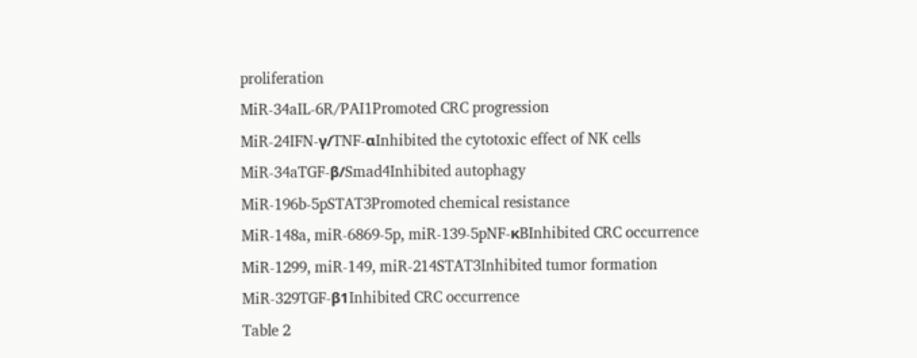proliferation
MiR-34aIL-6R/PAI1Promoted CRC progression
MiR-24IFN-γ/TNF-αInhibited the cytotoxic effect of NK cells
MiR-34aTGF-β/Smad4Inhibited autophagy
MiR-196b-5pSTAT3Promoted chemical resistance
MiR-148a, miR-6869-5p, miR-139-5pNF-κBInhibited CRC occurrence
MiR-1299, miR-149, miR-214STAT3Inhibited tumor formation
MiR-329TGF-β1Inhibited CRC occurrence
Table 2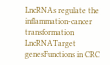LncRNAs regulate the inflammation-cancer transformation
LncRNATarget genesFunctions in CRC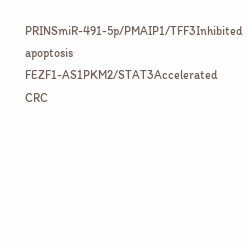PRINSmiR-491-5p/PMAIP1/TFF3Inhibited apoptosis
FEZF1-AS1PKM2/STAT3Accelerated CRC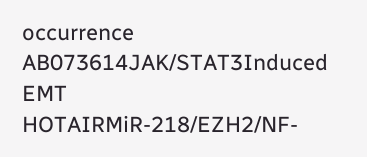occurrence
AB073614JAK/STAT3Induced EMT
HOTAIRMiR-218/EZH2/NF-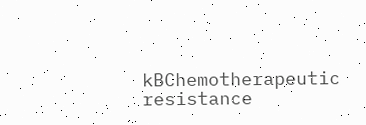kBChemotherapeutic resistance